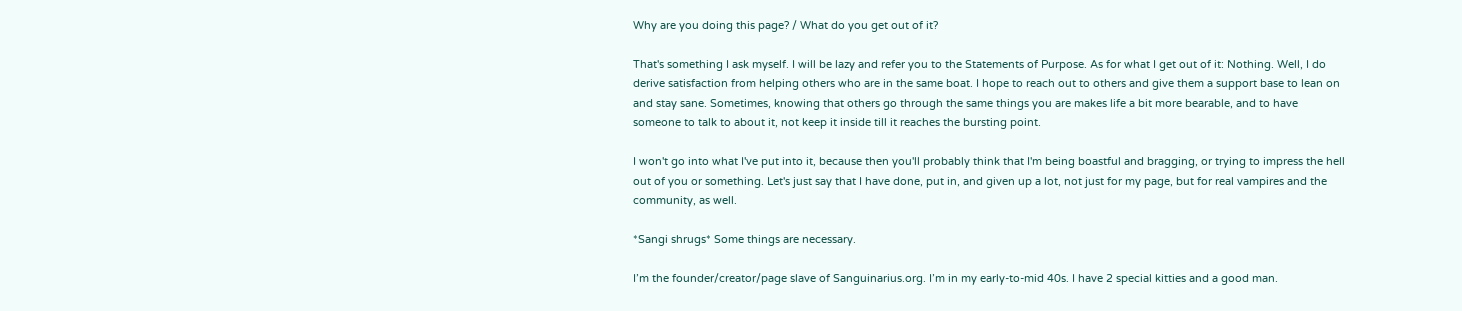Why are you doing this page? / What do you get out of it?

That's something I ask myself. I will be lazy and refer you to the Statements of Purpose. As for what I get out of it: Nothing. Well, I do derive satisfaction from helping others who are in the same boat. I hope to reach out to others and give them a support base to lean on and stay sane. Sometimes, knowing that others go through the same things you are makes life a bit more bearable, and to have someone to talk to about it, not keep it inside till it reaches the bursting point.

I won't go into what I've put into it, because then you'll probably think that I'm being boastful and bragging, or trying to impress the hell out of you or something. Let's just say that I have done, put in, and given up a lot, not just for my page, but for real vampires and the community, as well.

*Sangi shrugs* Some things are necessary.

I’m the founder/creator/page slave of Sanguinarius.org. I’m in my early-to-mid 40s. I have 2 special kitties and a good man.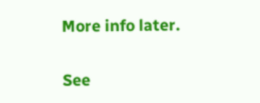More info later.

See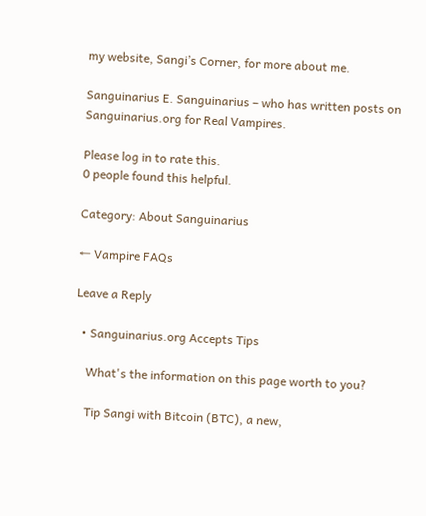my website, Sangi’s Corner, for more about me.

Sanguinarius E. Sanguinarius – who has written posts on Sanguinarius.org for Real Vampires.

Please log in to rate this.
0 people found this helpful.

Category: About Sanguinarius

← Vampire FAQs

Leave a Reply

  • Sanguinarius.org Accepts Tips

    What's the information on this page worth to you?

    Tip Sangi with Bitcoin (BTC), a new,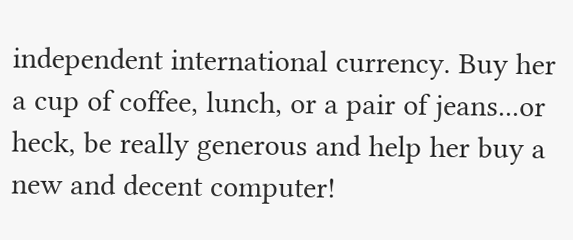independent international currency. Buy her a cup of coffee, lunch, or a pair of jeans...or heck, be really generous and help her buy a new and decent computer!